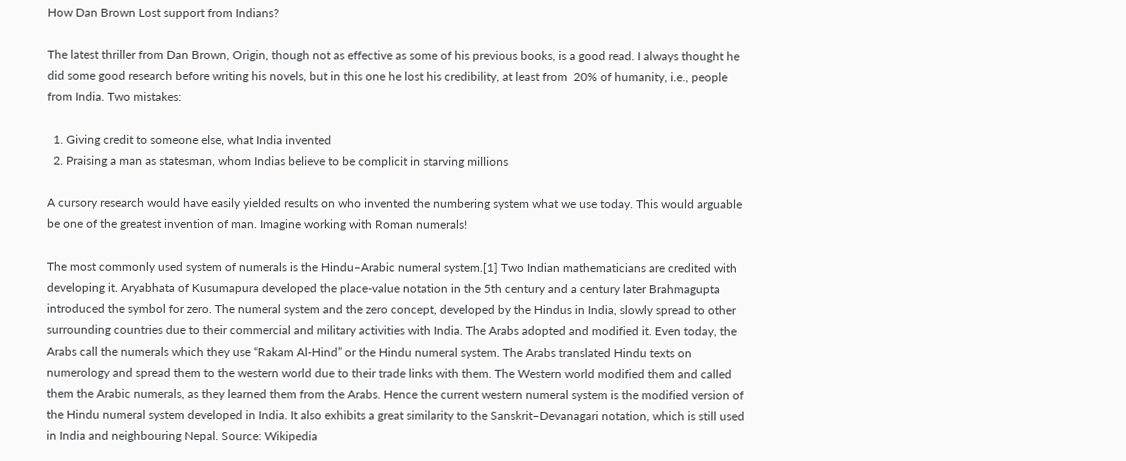How Dan Brown Lost support from Indians?

The latest thriller from Dan Brown, Origin, though not as effective as some of his previous books, is a good read. I always thought he did some good research before writing his novels, but in this one he lost his credibility, at least from  20% of humanity, i.e., people from India. Two mistakes:

  1. Giving credit to someone else, what India invented
  2. Praising a man as statesman, whom Indias believe to be complicit in starving millions

A cursory research would have easily yielded results on who invented the numbering system what we use today. This would arguable be one of the greatest invention of man. Imagine working with Roman numerals!

The most commonly used system of numerals is the Hindu–Arabic numeral system.[1] Two Indian mathematicians are credited with developing it. Aryabhata of Kusumapura developed the place-value notation in the 5th century and a century later Brahmagupta introduced the symbol for zero. The numeral system and the zero concept, developed by the Hindus in India, slowly spread to other surrounding countries due to their commercial and military activities with India. The Arabs adopted and modified it. Even today, the Arabs call the numerals which they use “Rakam Al-Hind” or the Hindu numeral system. The Arabs translated Hindu texts on numerology and spread them to the western world due to their trade links with them. The Western world modified them and called them the Arabic numerals, as they learned them from the Arabs. Hence the current western numeral system is the modified version of the Hindu numeral system developed in India. It also exhibits a great similarity to the Sanskrit–Devanagari notation, which is still used in India and neighbouring Nepal. Source: Wikipedia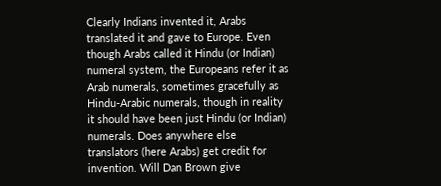Clearly Indians invented it, Arabs translated it and gave to Europe. Even though Arabs called it Hindu (or Indian) numeral system, the Europeans refer it as Arab numerals, sometimes gracefully as Hindu-Arabic numerals, though in reality it should have been just Hindu (or Indian) numerals. Does anywhere else translators (here Arabs) get credit for invention. Will Dan Brown give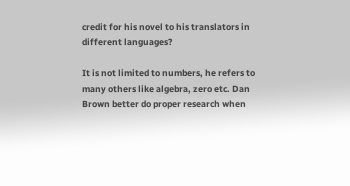credit for his novel to his translators in different languages?

It is not limited to numbers, he refers to many others like algebra, zero etc. Dan Brown better do proper research when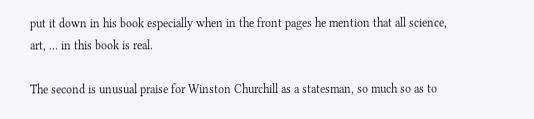put it down in his book especially when in the front pages he mention that all science, art, … in this book is real.

The second is unusual praise for Winston Churchill as a statesman, so much so as to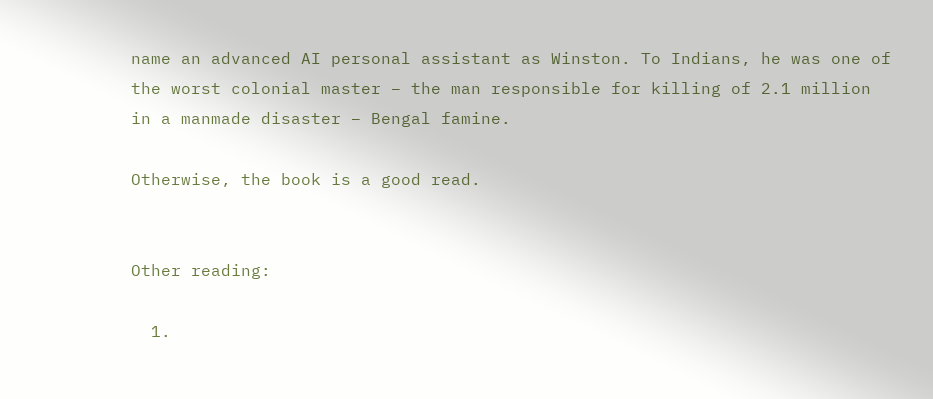name an advanced AI personal assistant as Winston. To Indians, he was one of the worst colonial master – the man responsible for killing of 2.1 million in a manmade disaster – Bengal famine.

Otherwise, the book is a good read.


Other reading:

  1.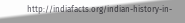http://indiafacts.org/indian-history-in-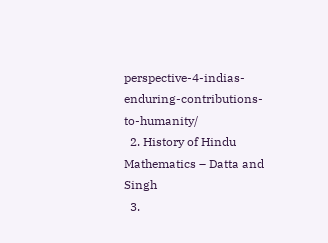perspective-4-indias-enduring-contributions-to-humanity/
  2. History of Hindu Mathematics – Datta and Singh
  3.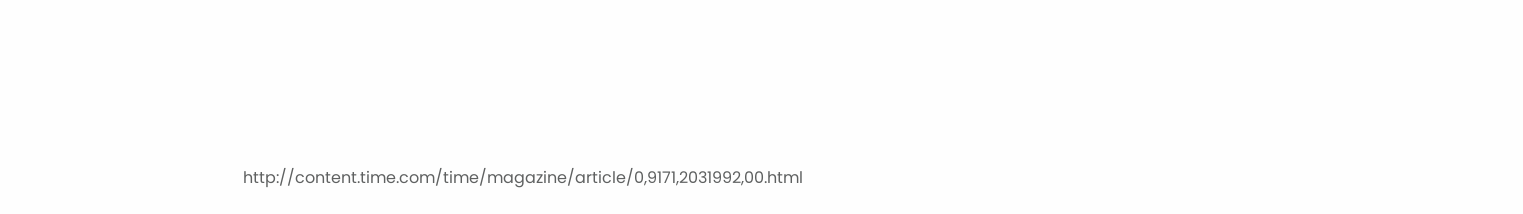http://content.time.com/time/magazine/article/0,9171,2031992,00.html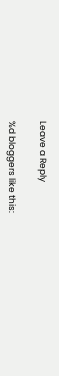Leave a Reply

%d bloggers like this: